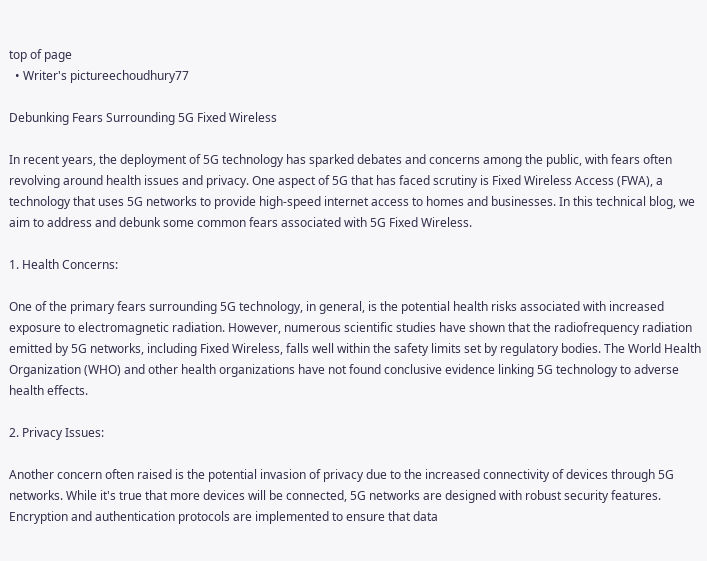top of page
  • Writer's pictureechoudhury77

Debunking Fears Surrounding 5G Fixed Wireless

In recent years, the deployment of 5G technology has sparked debates and concerns among the public, with fears often revolving around health issues and privacy. One aspect of 5G that has faced scrutiny is Fixed Wireless Access (FWA), a technology that uses 5G networks to provide high-speed internet access to homes and businesses. In this technical blog, we aim to address and debunk some common fears associated with 5G Fixed Wireless.

1. Health Concerns:

One of the primary fears surrounding 5G technology, in general, is the potential health risks associated with increased exposure to electromagnetic radiation. However, numerous scientific studies have shown that the radiofrequency radiation emitted by 5G networks, including Fixed Wireless, falls well within the safety limits set by regulatory bodies. The World Health Organization (WHO) and other health organizations have not found conclusive evidence linking 5G technology to adverse health effects.

2. Privacy Issues:

Another concern often raised is the potential invasion of privacy due to the increased connectivity of devices through 5G networks. While it's true that more devices will be connected, 5G networks are designed with robust security features. Encryption and authentication protocols are implemented to ensure that data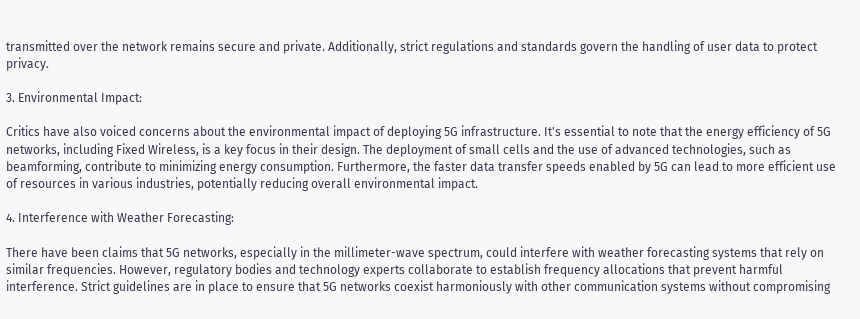transmitted over the network remains secure and private. Additionally, strict regulations and standards govern the handling of user data to protect privacy.

3. Environmental Impact:

Critics have also voiced concerns about the environmental impact of deploying 5G infrastructure. It's essential to note that the energy efficiency of 5G networks, including Fixed Wireless, is a key focus in their design. The deployment of small cells and the use of advanced technologies, such as beamforming, contribute to minimizing energy consumption. Furthermore, the faster data transfer speeds enabled by 5G can lead to more efficient use of resources in various industries, potentially reducing overall environmental impact.

4. Interference with Weather Forecasting:

There have been claims that 5G networks, especially in the millimeter-wave spectrum, could interfere with weather forecasting systems that rely on similar frequencies. However, regulatory bodies and technology experts collaborate to establish frequency allocations that prevent harmful interference. Strict guidelines are in place to ensure that 5G networks coexist harmoniously with other communication systems without compromising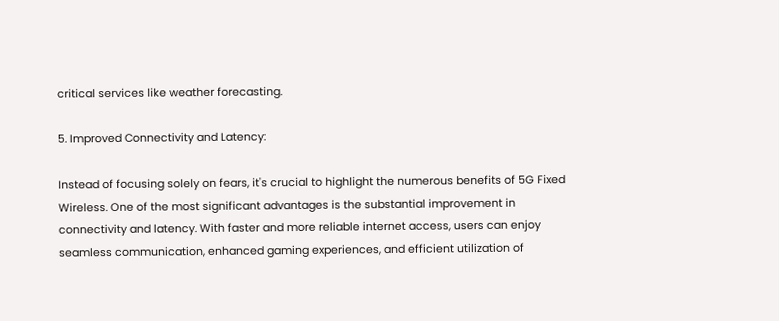critical services like weather forecasting.

5. Improved Connectivity and Latency:

Instead of focusing solely on fears, it's crucial to highlight the numerous benefits of 5G Fixed Wireless. One of the most significant advantages is the substantial improvement in connectivity and latency. With faster and more reliable internet access, users can enjoy seamless communication, enhanced gaming experiences, and efficient utilization of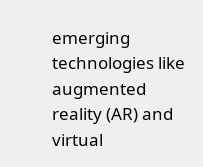emerging technologies like augmented reality (AR) and virtual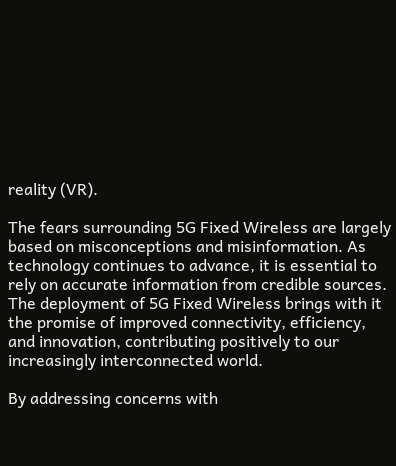reality (VR).

The fears surrounding 5G Fixed Wireless are largely based on misconceptions and misinformation. As technology continues to advance, it is essential to rely on accurate information from credible sources. The deployment of 5G Fixed Wireless brings with it the promise of improved connectivity, efficiency, and innovation, contributing positively to our increasingly interconnected world.

By addressing concerns with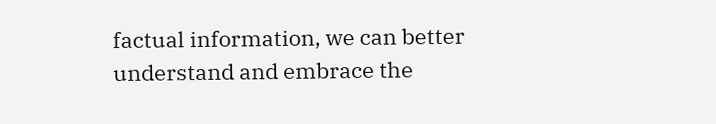factual information, we can better understand and embrace the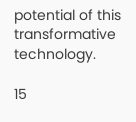potential of this transformative technology.

15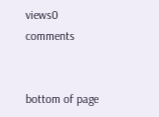views0 comments


bottom of page